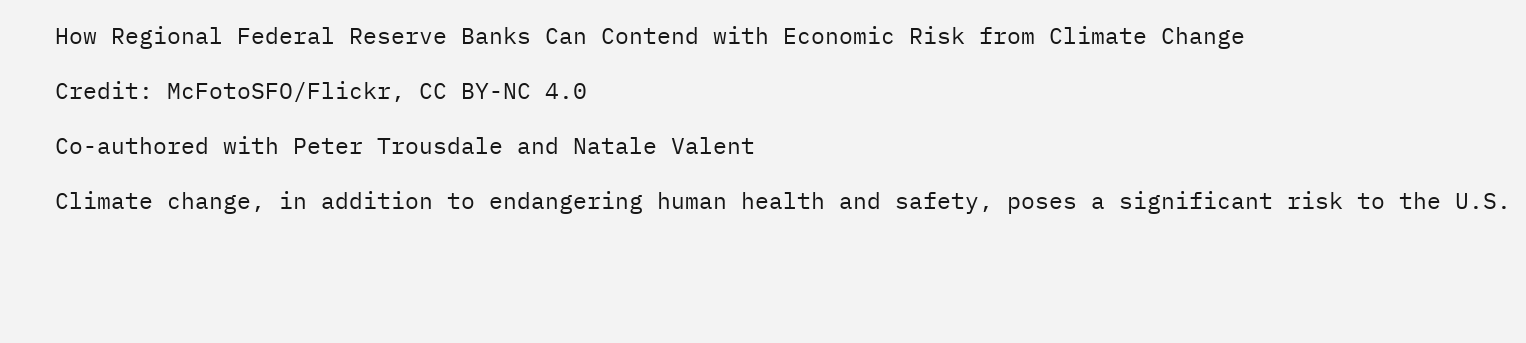How Regional Federal Reserve Banks Can Contend with Economic Risk from Climate Change

Credit: McFotoSFO/Flickr, CC BY-NC 4.0

Co-authored with Peter Trousdale and Natale Valent

Climate change, in addition to endangering human health and safety, poses a significant risk to the U.S.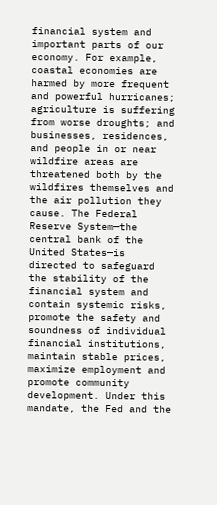financial system and important parts of our economy. For example, coastal economies are harmed by more frequent and powerful hurricanes; agriculture is suffering from worse droughts; and businesses, residences, and people in or near wildfire areas are threatened both by the wildfires themselves and the air pollution they cause. The Federal Reserve System—the central bank of the United States—is directed to safeguard the stability of the financial system and contain systemic risks, promote the safety and soundness of individual financial institutions, maintain stable prices, maximize employment and promote community development. Under this mandate, the Fed and the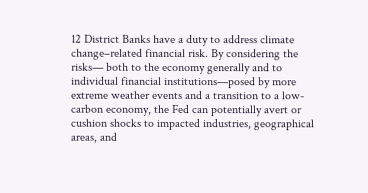12 District Banks have a duty to address climate change–related financial risk. By considering the risks— both to the economy generally and to individual financial institutions—posed by more extreme weather events and a transition to a low-carbon economy, the Fed can potentially avert or cushion shocks to impacted industries, geographical areas, and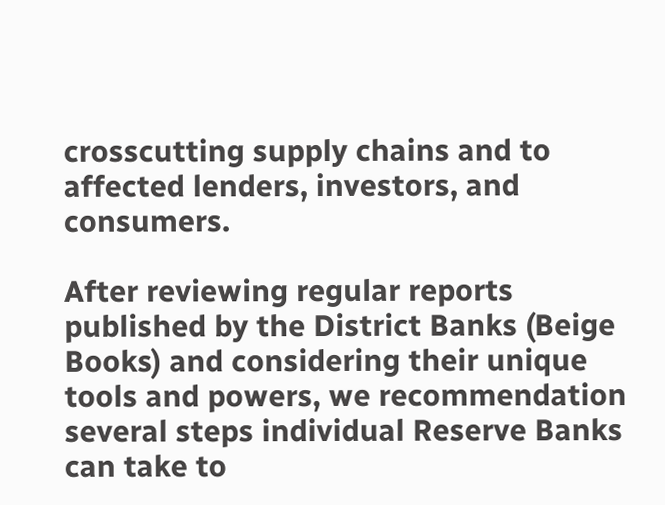crosscutting supply chains and to affected lenders, investors, and consumers.

After reviewing regular reports published by the District Banks (Beige Books) and considering their unique tools and powers, we recommendation several steps individual Reserve Banks can take to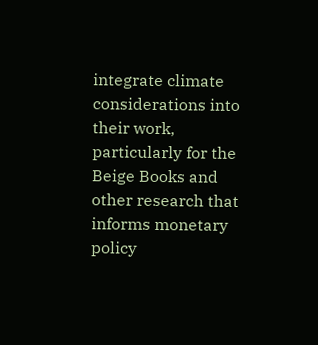integrate climate considerations into their work, particularly for the Beige Books and other research that informs monetary policy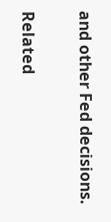and other Fed decisions.

Related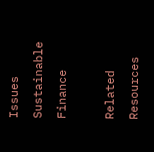Issues
Sustainable Finance

Related Resources